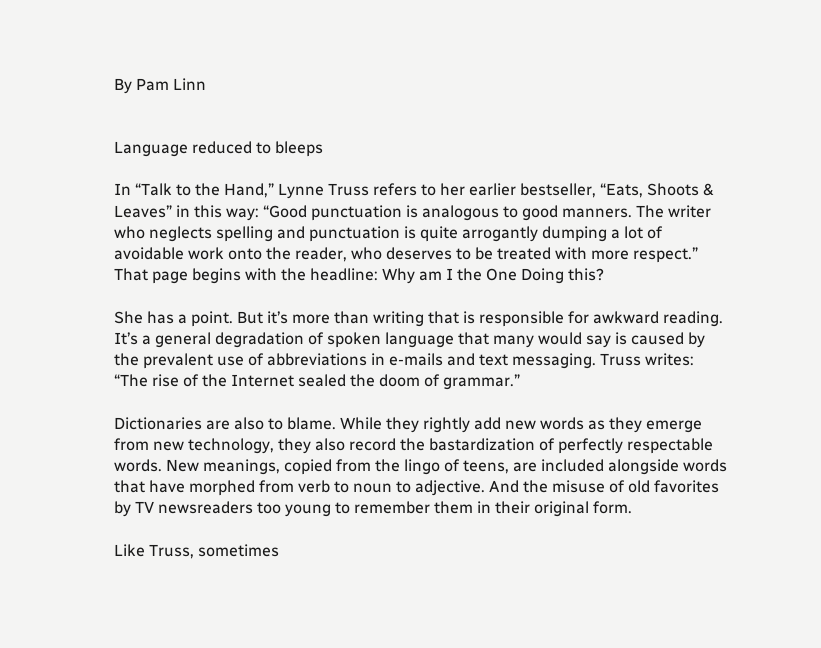By Pam Linn


Language reduced to bleeps

In “Talk to the Hand,” Lynne Truss refers to her earlier bestseller, “Eats, Shoots & Leaves” in this way: “Good punctuation is analogous to good manners. The writer who neglects spelling and punctuation is quite arrogantly dumping a lot of avoidable work onto the reader, who deserves to be treated with more respect.” That page begins with the headline: Why am I the One Doing this?

She has a point. But it’s more than writing that is responsible for awkward reading. It’s a general degradation of spoken language that many would say is caused by the prevalent use of abbreviations in e-mails and text messaging. Truss writes: “The rise of the Internet sealed the doom of grammar.”

Dictionaries are also to blame. While they rightly add new words as they emerge from new technology, they also record the bastardization of perfectly respectable words. New meanings, copied from the lingo of teens, are included alongside words that have morphed from verb to noun to adjective. And the misuse of old favorites by TV newsreaders too young to remember them in their original form.

Like Truss, sometimes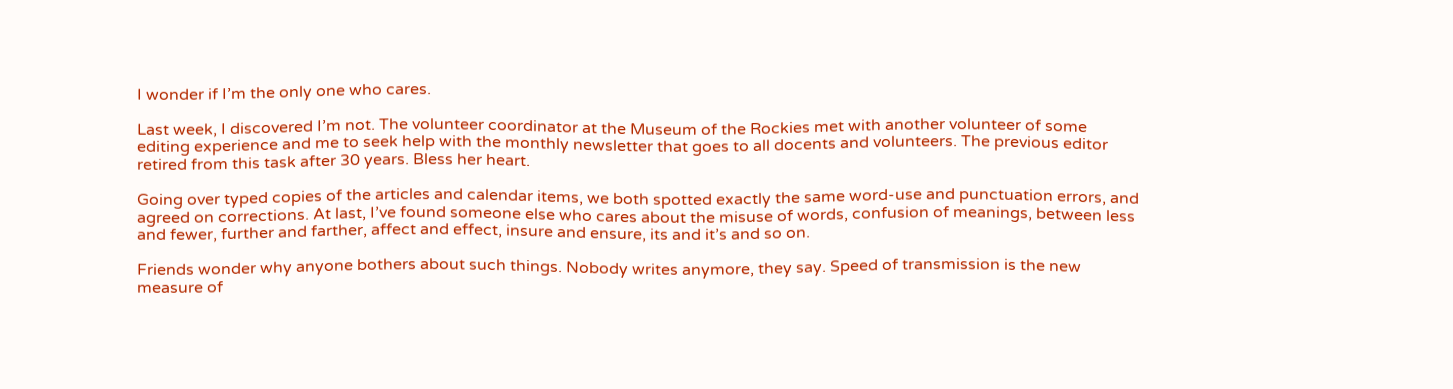I wonder if I’m the only one who cares.

Last week, I discovered I’m not. The volunteer coordinator at the Museum of the Rockies met with another volunteer of some editing experience and me to seek help with the monthly newsletter that goes to all docents and volunteers. The previous editor retired from this task after 30 years. Bless her heart.

Going over typed copies of the articles and calendar items, we both spotted exactly the same word-use and punctuation errors, and agreed on corrections. At last, I’ve found someone else who cares about the misuse of words, confusion of meanings, between less and fewer, further and farther, affect and effect, insure and ensure, its and it’s and so on.

Friends wonder why anyone bothers about such things. Nobody writes anymore, they say. Speed of transmission is the new measure of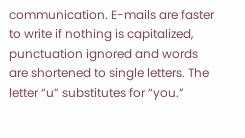communication. E-mails are faster to write if nothing is capitalized, punctuation ignored and words are shortened to single letters. The letter “u” substitutes for “you.”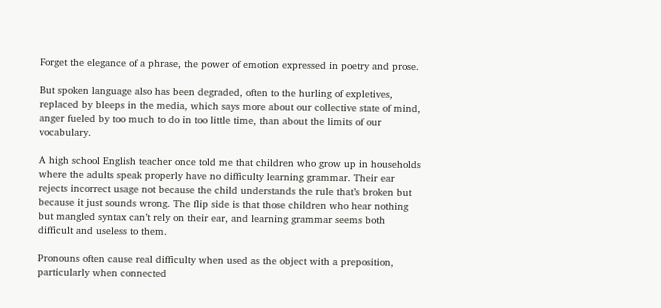Forget the elegance of a phrase, the power of emotion expressed in poetry and prose.

But spoken language also has been degraded, often to the hurling of expletives, replaced by bleeps in the media, which says more about our collective state of mind, anger fueled by too much to do in too little time, than about the limits of our vocabulary.

A high school English teacher once told me that children who grow up in households where the adults speak properly have no difficulty learning grammar. Their ear rejects incorrect usage not because the child understands the rule that’s broken but because it just sounds wrong. The flip side is that those children who hear nothing but mangled syntax can’t rely on their ear, and learning grammar seems both difficult and useless to them.

Pronouns often cause real difficulty when used as the object with a preposition, particularly when connected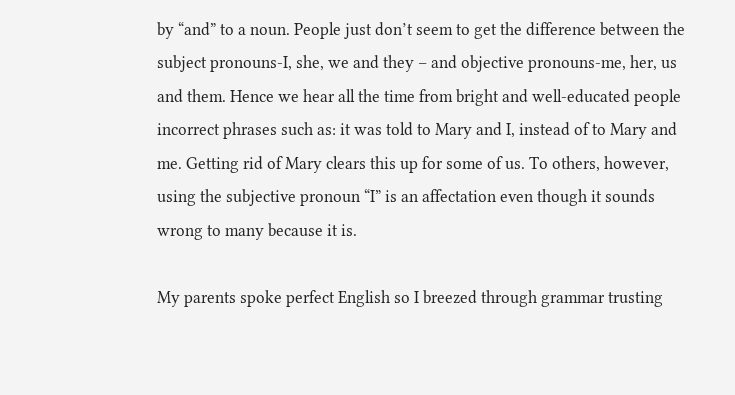by “and” to a noun. People just don’t seem to get the difference between the subject pronouns-I, she, we and they – and objective pronouns-me, her, us and them. Hence we hear all the time from bright and well-educated people incorrect phrases such as: it was told to Mary and I, instead of to Mary and me. Getting rid of Mary clears this up for some of us. To others, however, using the subjective pronoun “I” is an affectation even though it sounds wrong to many because it is.

My parents spoke perfect English so I breezed through grammar trusting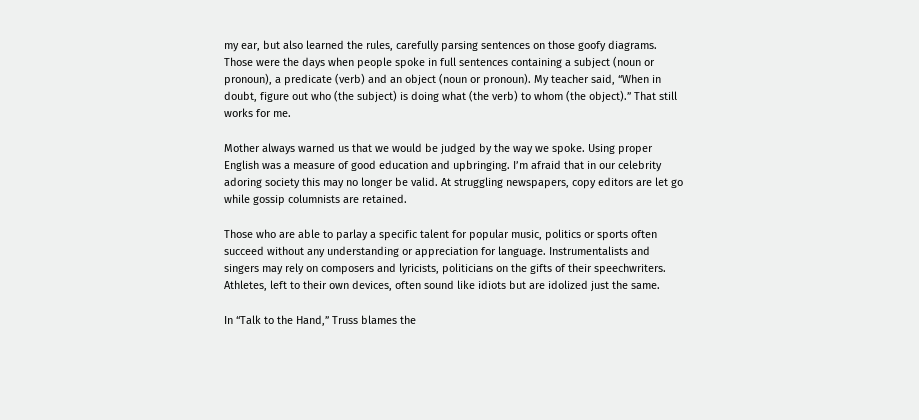my ear, but also learned the rules, carefully parsing sentences on those goofy diagrams. Those were the days when people spoke in full sentences containing a subject (noun or pronoun), a predicate (verb) and an object (noun or pronoun). My teacher said, “When in doubt, figure out who (the subject) is doing what (the verb) to whom (the object).” That still works for me.

Mother always warned us that we would be judged by the way we spoke. Using proper English was a measure of good education and upbringing. I’m afraid that in our celebrity adoring society this may no longer be valid. At struggling newspapers, copy editors are let go while gossip columnists are retained.

Those who are able to parlay a specific talent for popular music, politics or sports often succeed without any understanding or appreciation for language. Instrumentalists and singers may rely on composers and lyricists, politicians on the gifts of their speechwriters. Athletes, left to their own devices, often sound like idiots but are idolized just the same.

In “Talk to the Hand,” Truss blames the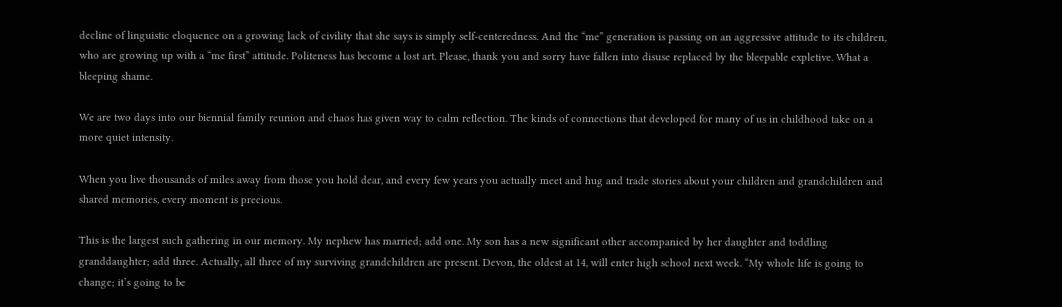decline of linguistic eloquence on a growing lack of civility that she says is simply self-centeredness. And the “me” generation is passing on an aggressive attitude to its children, who are growing up with a “me first” attitude. Politeness has become a lost art. Please, thank you and sorry have fallen into disuse replaced by the bleepable expletive. What a bleeping shame.

We are two days into our biennial family reunion and chaos has given way to calm reflection. The kinds of connections that developed for many of us in childhood take on a more quiet intensity.

When you live thousands of miles away from those you hold dear, and every few years you actually meet and hug and trade stories about your children and grandchildren and shared memories, every moment is precious.

This is the largest such gathering in our memory. My nephew has married; add one. My son has a new significant other accompanied by her daughter and toddling granddaughter; add three. Actually, all three of my surviving grandchildren are present. Devon, the oldest at 14, will enter high school next week. “My whole life is going to change; it’s going to be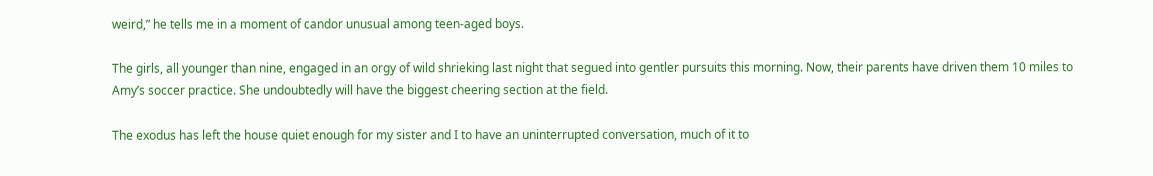weird,” he tells me in a moment of candor unusual among teen-aged boys.

The girls, all younger than nine, engaged in an orgy of wild shrieking last night that segued into gentler pursuits this morning. Now, their parents have driven them 10 miles to Amy’s soccer practice. She undoubtedly will have the biggest cheering section at the field.

The exodus has left the house quiet enough for my sister and I to have an uninterrupted conversation, much of it to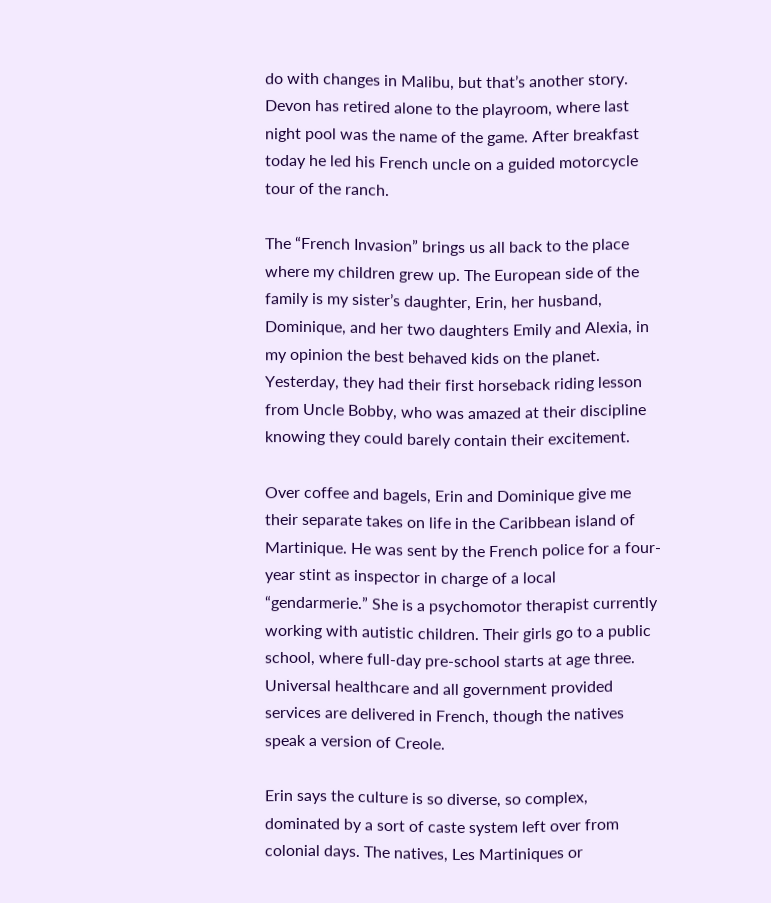do with changes in Malibu, but that’s another story. Devon has retired alone to the playroom, where last night pool was the name of the game. After breakfast today he led his French uncle on a guided motorcycle tour of the ranch.

The “French Invasion” brings us all back to the place where my children grew up. The European side of the family is my sister’s daughter, Erin, her husband, Dominique, and her two daughters Emily and Alexia, in my opinion the best behaved kids on the planet. Yesterday, they had their first horseback riding lesson from Uncle Bobby, who was amazed at their discipline knowing they could barely contain their excitement.

Over coffee and bagels, Erin and Dominique give me their separate takes on life in the Caribbean island of Martinique. He was sent by the French police for a four-year stint as inspector in charge of a local “gendarmerie.” She is a psychomotor therapist currently working with autistic children. Their girls go to a public school, where full-day pre-school starts at age three. Universal healthcare and all government provided services are delivered in French, though the natives speak a version of Creole.

Erin says the culture is so diverse, so complex, dominated by a sort of caste system left over from colonial days. The natives, Les Martiniques or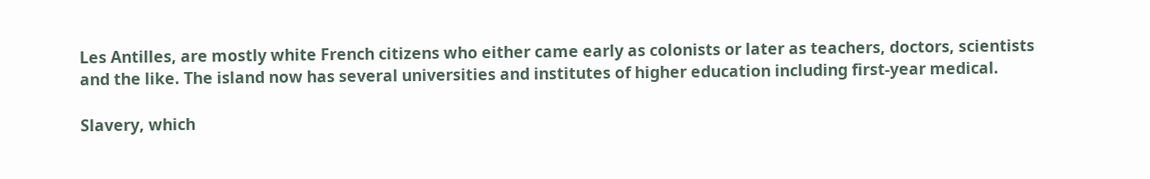Les Antilles, are mostly white French citizens who either came early as colonists or later as teachers, doctors, scientists and the like. The island now has several universities and institutes of higher education including first-year medical.

Slavery, which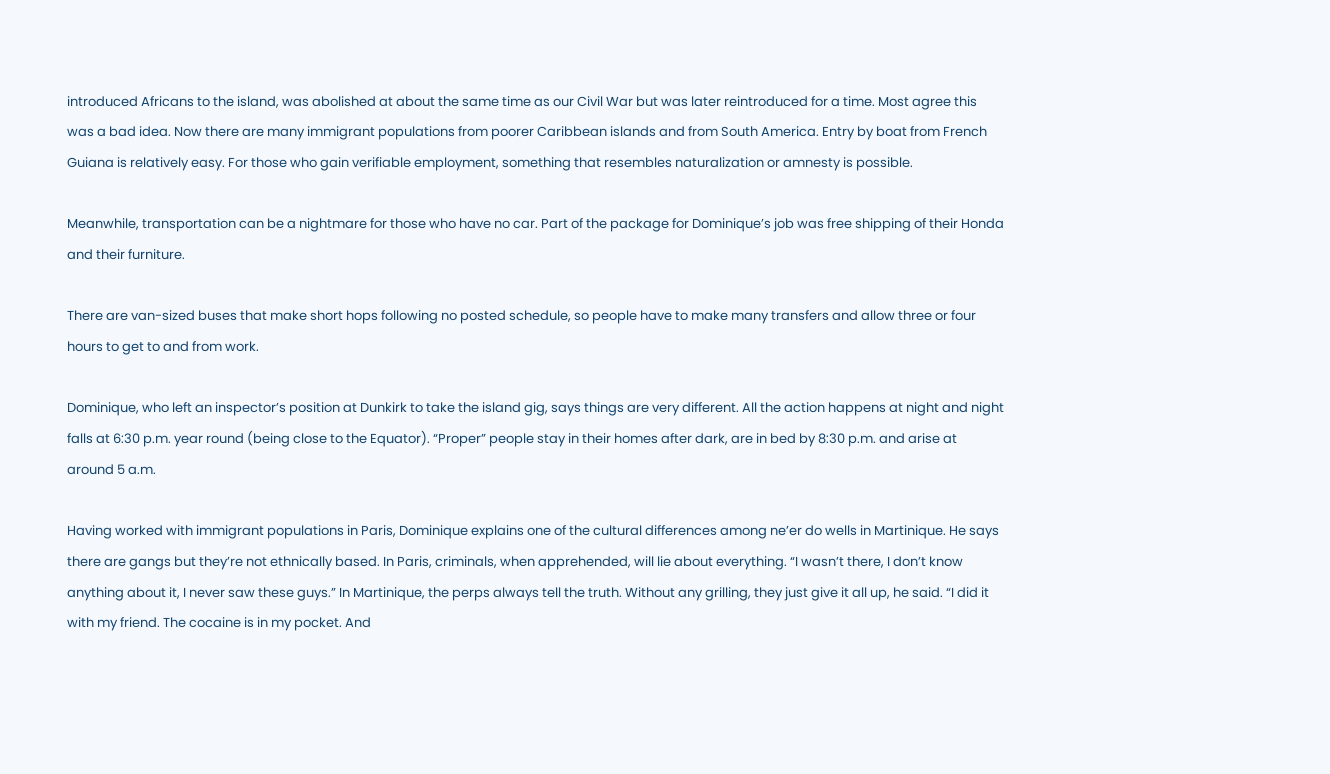introduced Africans to the island, was abolished at about the same time as our Civil War but was later reintroduced for a time. Most agree this was a bad idea. Now there are many immigrant populations from poorer Caribbean islands and from South America. Entry by boat from French Guiana is relatively easy. For those who gain verifiable employment, something that resembles naturalization or amnesty is possible.

Meanwhile, transportation can be a nightmare for those who have no car. Part of the package for Dominique’s job was free shipping of their Honda and their furniture.

There are van-sized buses that make short hops following no posted schedule, so people have to make many transfers and allow three or four hours to get to and from work.

Dominique, who left an inspector’s position at Dunkirk to take the island gig, says things are very different. All the action happens at night and night falls at 6:30 p.m. year round (being close to the Equator). “Proper” people stay in their homes after dark, are in bed by 8:30 p.m. and arise at around 5 a.m.

Having worked with immigrant populations in Paris, Dominique explains one of the cultural differences among ne’er do wells in Martinique. He says there are gangs but they’re not ethnically based. In Paris, criminals, when apprehended, will lie about everything. “I wasn’t there, I don’t know anything about it, I never saw these guys.” In Martinique, the perps always tell the truth. Without any grilling, they just give it all up, he said. “I did it with my friend. The cocaine is in my pocket. And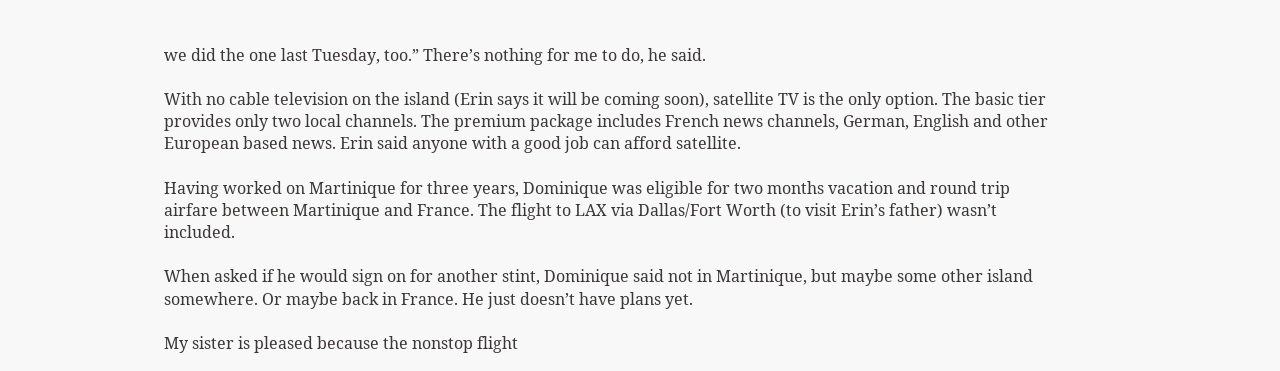we did the one last Tuesday, too.” There’s nothing for me to do, he said.

With no cable television on the island (Erin says it will be coming soon), satellite TV is the only option. The basic tier provides only two local channels. The premium package includes French news channels, German, English and other European based news. Erin said anyone with a good job can afford satellite.

Having worked on Martinique for three years, Dominique was eligible for two months vacation and round trip airfare between Martinique and France. The flight to LAX via Dallas/Fort Worth (to visit Erin’s father) wasn’t included.

When asked if he would sign on for another stint, Dominique said not in Martinique, but maybe some other island somewhere. Or maybe back in France. He just doesn’t have plans yet.

My sister is pleased because the nonstop flight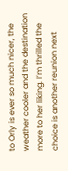to Orly is ever so much nicer, the weather cooler and the destination more to her liking. I’m thrilled the choice is another reunion next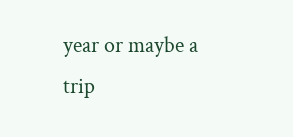year or maybe a trip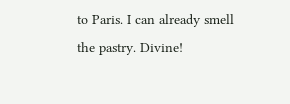to Paris. I can already smell the pastry. Divine!